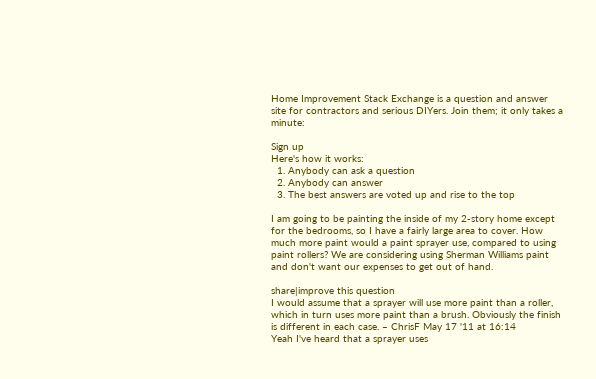Home Improvement Stack Exchange is a question and answer site for contractors and serious DIYers. Join them; it only takes a minute:

Sign up
Here's how it works:
  1. Anybody can ask a question
  2. Anybody can answer
  3. The best answers are voted up and rise to the top

I am going to be painting the inside of my 2-story home except for the bedrooms, so I have a fairly large area to cover. How much more paint would a paint sprayer use, compared to using paint rollers? We are considering using Sherman Williams paint and don't want our expenses to get out of hand.

share|improve this question
I would assume that a sprayer will use more paint than a roller, which in turn uses more paint than a brush. Obviously the finish is different in each case. – ChrisF May 17 '11 at 16:14
Yeah I've heard that a sprayer uses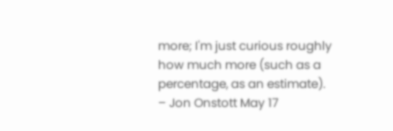more; I'm just curious roughly how much more (such as a percentage, as an estimate). – Jon Onstott May 17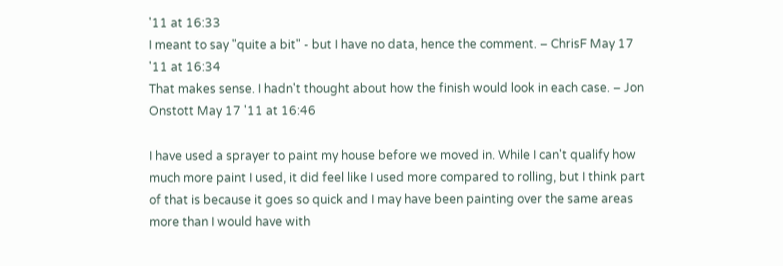'11 at 16:33
I meant to say "quite a bit" - but I have no data, hence the comment. – ChrisF May 17 '11 at 16:34
That makes sense. I hadn't thought about how the finish would look in each case. – Jon Onstott May 17 '11 at 16:46

I have used a sprayer to paint my house before we moved in. While I can't qualify how much more paint I used, it did feel like I used more compared to rolling, but I think part of that is because it goes so quick and I may have been painting over the same areas more than I would have with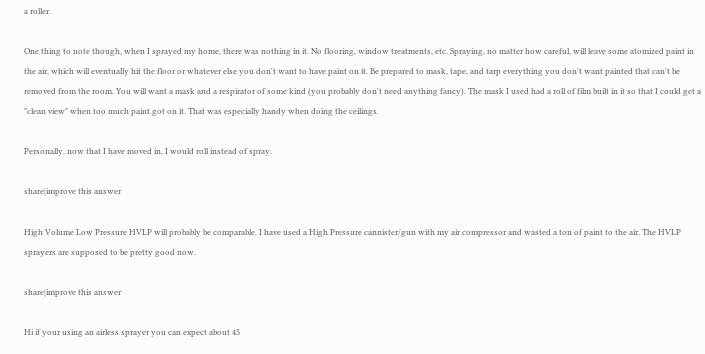a roller.

One thing to note though, when I sprayed my home, there was nothing in it. No flooring, window treatments, etc. Spraying, no matter how careful, will leave some atomized paint in the air, which will eventually hit the floor or whatever else you don't want to have paint on it. Be prepared to mask, tape, and tarp everything you don't want painted that can't be removed from the room. You will want a mask and a respirator of some kind (you probably don't need anything fancy). The mask I used had a roll of film built in it so that I could get a "clean view" when too much paint got on it. That was especially handy when doing the ceilings.

Personally, now that I have moved in, I would roll instead of spray.

share|improve this answer

High Volume Low Pressure HVLP will probably be comparable. I have used a High Pressure cannister/gun with my air compressor and wasted a ton of paint to the air. The HVLP sprayers are supposed to be pretty good now.

share|improve this answer

Hi if your using an airless sprayer you can expect about 45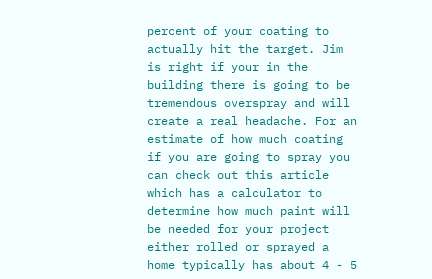percent of your coating to actually hit the target. Jim is right if your in the building there is going to be tremendous overspray and will create a real headache. For an estimate of how much coating if you are going to spray you can check out this article which has a calculator to determine how much paint will be needed for your project either rolled or sprayed a home typically has about 4 - 5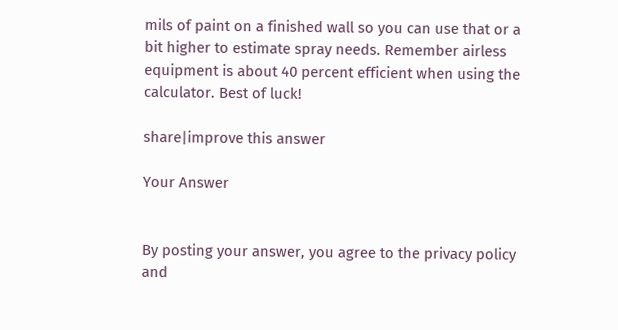mils of paint on a finished wall so you can use that or a bit higher to estimate spray needs. Remember airless equipment is about 40 percent efficient when using the calculator. Best of luck!

share|improve this answer

Your Answer


By posting your answer, you agree to the privacy policy and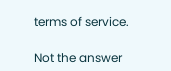terms of service.

Not the answer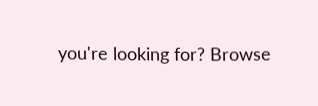you're looking for? Browse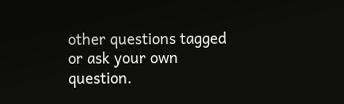other questions tagged or ask your own question.